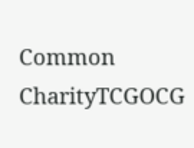Common CharityTCGOCG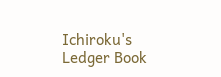Ichiroku's Ledger Book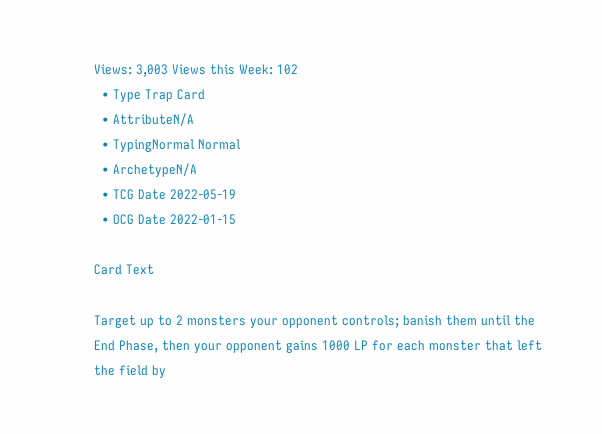Views: 3,003 Views this Week: 102
  • Type Trap Card
  • AttributeN/A
  • TypingNormal Normal
  • ArchetypeN/A
  • TCG Date 2022-05-19
  • OCG Date 2022-01-15

Card Text

Target up to 2 monsters your opponent controls; banish them until the End Phase, then your opponent gains 1000 LP for each monster that left the field by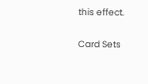this effect.

Card Sets